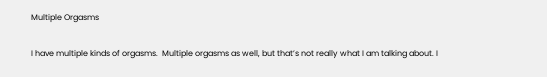Multiple Orgasms

I have multiple kinds of orgasms.  Multiple orgasms as well, but that’s not really what I am talking about. I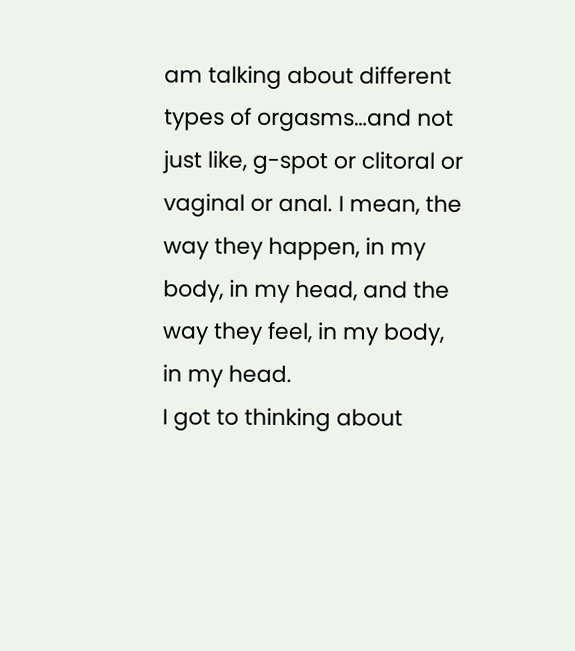am talking about different types of orgasms…and not just like, g-spot or clitoral or vaginal or anal. I mean, the way they happen, in my body, in my head, and the way they feel, in my body, in my head.
I got to thinking about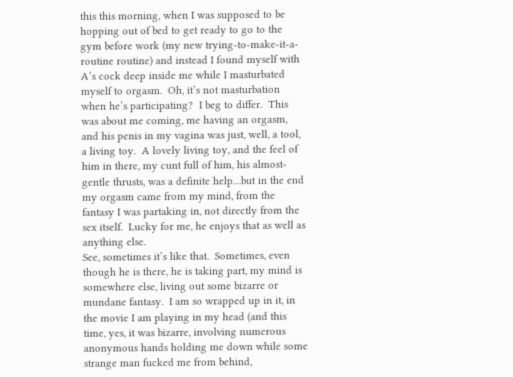this this morning, when I was supposed to be hopping out of bed to get ready to go to the gym before work (my new trying-to-make-it-a-routine routine) and instead I found myself with A’s cock deep inside me while I masturbated myself to orgasm.  Oh, it’s not masturbation when he’s participating?  I beg to differ.  This was about me coming, me having an orgasm, and his penis in my vagina was just, well, a tool, a living toy.  A lovely living toy, and the feel of him in there, my cunt full of him, his almost-gentle thrusts, was a definite help…but in the end my orgasm came from my mind, from the fantasy I was partaking in, not directly from the sex itself.  Lucky for me, he enjoys that as well as anything else.
See, sometimes it’s like that.  Sometimes, even though he is there, he is taking part, my mind is somewhere else, living out some bizarre or mundane fantasy.  I am so wrapped up in it, in the movie I am playing in my head (and this time, yes, it was bizarre, involving numerous anonymous hands holding me down while some strange man fucked me from behind,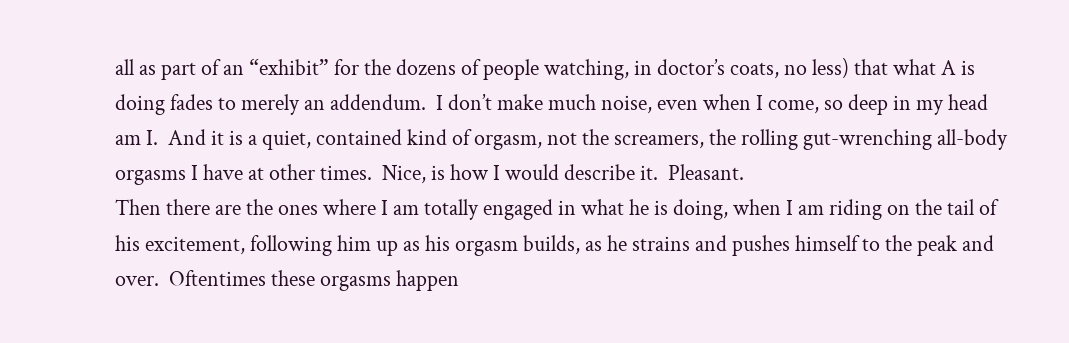all as part of an “exhibit” for the dozens of people watching, in doctor’s coats, no less) that what A is doing fades to merely an addendum.  I don’t make much noise, even when I come, so deep in my head am I.  And it is a quiet, contained kind of orgasm, not the screamers, the rolling gut-wrenching all-body orgasms I have at other times.  Nice, is how I would describe it.  Pleasant.
Then there are the ones where I am totally engaged in what he is doing, when I am riding on the tail of his excitement, following him up as his orgasm builds, as he strains and pushes himself to the peak and over.  Oftentimes these orgasms happen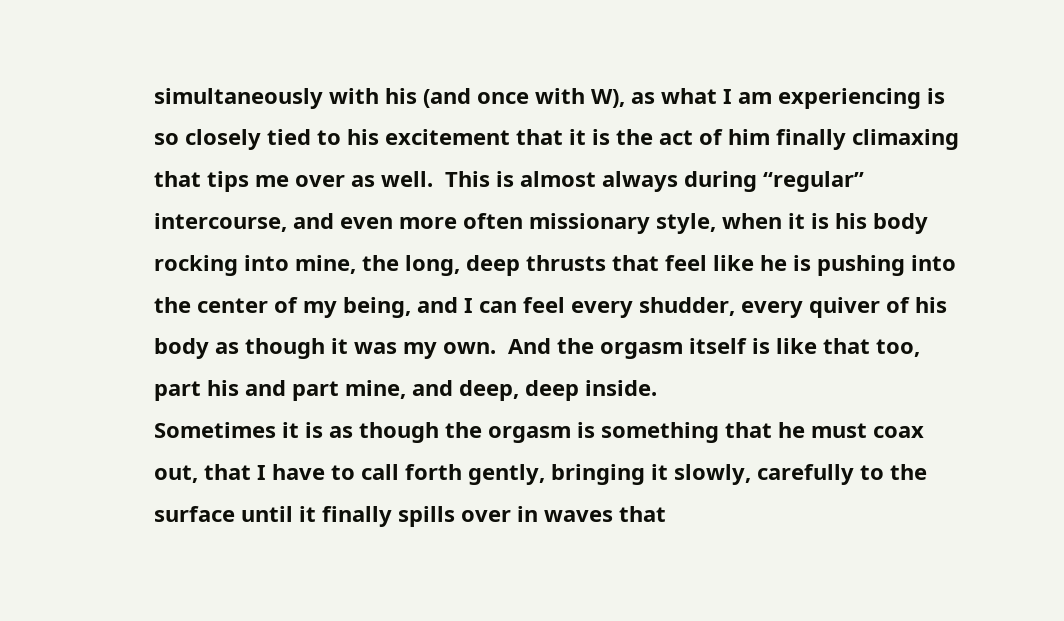simultaneously with his (and once with W), as what I am experiencing is so closely tied to his excitement that it is the act of him finally climaxing that tips me over as well.  This is almost always during “regular” intercourse, and even more often missionary style, when it is his body rocking into mine, the long, deep thrusts that feel like he is pushing into the center of my being, and I can feel every shudder, every quiver of his body as though it was my own.  And the orgasm itself is like that too, part his and part mine, and deep, deep inside.
Sometimes it is as though the orgasm is something that he must coax out, that I have to call forth gently, bringing it slowly, carefully to the surface until it finally spills over in waves that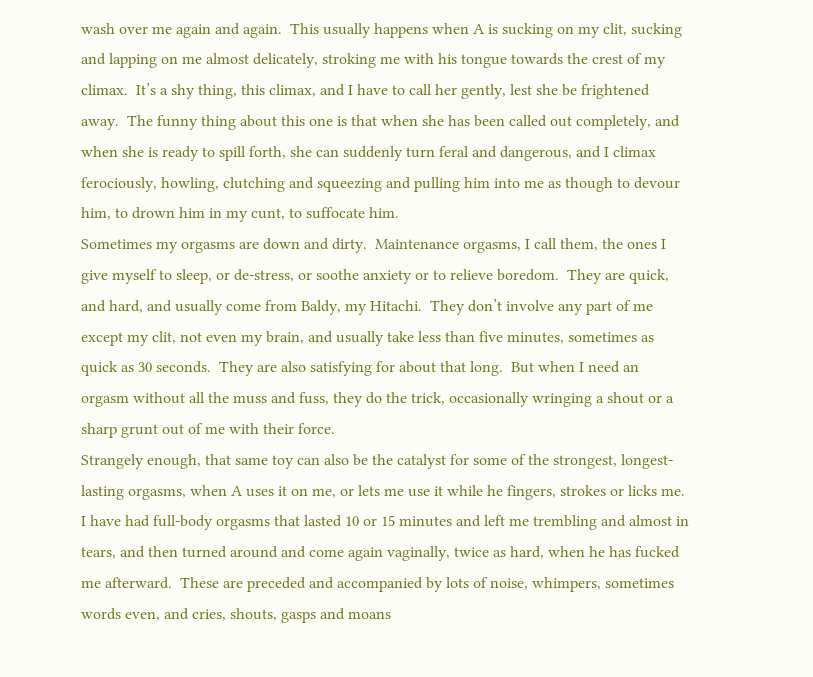wash over me again and again.  This usually happens when A is sucking on my clit, sucking and lapping on me almost delicately, stroking me with his tongue towards the crest of my climax.  It’s a shy thing, this climax, and I have to call her gently, lest she be frightened away.  The funny thing about this one is that when she has been called out completely, and when she is ready to spill forth, she can suddenly turn feral and dangerous, and I climax ferociously, howling, clutching and squeezing and pulling him into me as though to devour him, to drown him in my cunt, to suffocate him.
Sometimes my orgasms are down and dirty.  Maintenance orgasms, I call them, the ones I give myself to sleep, or de-stress, or soothe anxiety or to relieve boredom.  They are quick, and hard, and usually come from Baldy, my Hitachi.  They don’t involve any part of me except my clit, not even my brain, and usually take less than five minutes, sometimes as quick as 30 seconds.  They are also satisfying for about that long.  But when I need an orgasm without all the muss and fuss, they do the trick, occasionally wringing a shout or a sharp grunt out of me with their force.
Strangely enough, that same toy can also be the catalyst for some of the strongest, longest-lasting orgasms, when A uses it on me, or lets me use it while he fingers, strokes or licks me.  I have had full-body orgasms that lasted 10 or 15 minutes and left me trembling and almost in tears, and then turned around and come again vaginally, twice as hard, when he has fucked me afterward.  These are preceded and accompanied by lots of noise, whimpers, sometimes words even, and cries, shouts, gasps and moans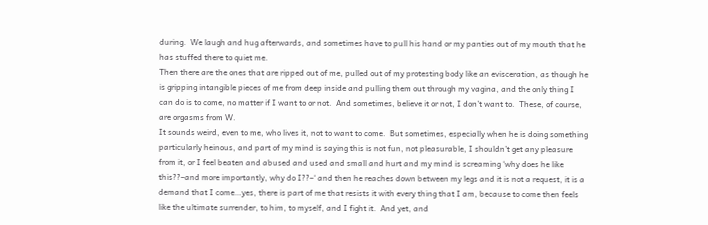during.  We laugh and hug afterwards, and sometimes have to pull his hand or my panties out of my mouth that he has stuffed there to quiet me.
Then there are the ones that are ripped out of me, pulled out of my protesting body like an evisceration, as though he is gripping intangible pieces of me from deep inside and pulling them out through my vagina, and the only thing I can do is to come, no matter if I want to or not.  And sometimes, believe it or not, I don’t want to.  These, of course, are orgasms from W.
It sounds weird, even to me, who lives it, not to want to come.  But sometimes, especially when he is doing something particularly heinous, and part of my mind is saying this is not fun, not pleasurable, I shouldn’t get any pleasure from it, or I feel beaten and abused and used and small and hurt and my mind is screaming ‘why does he like this??–and more importantly, why do I??–‘ and then he reaches down between my legs and it is not a request, it is a demand that I come…yes, there is part of me that resists it with every thing that I am, because to come then feels like the ultimate surrender, to him, to myself, and I fight it.  And yet, and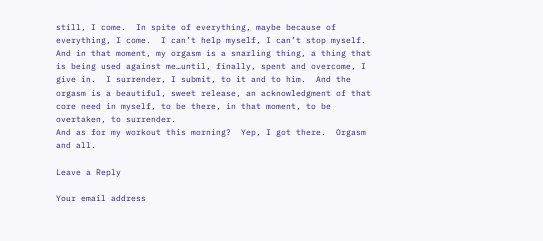still, I come.  In spite of everything, maybe because of everything, I come.  I can’t help myself, I can’t stop myself.  And in that moment, my orgasm is a snarling thing, a thing that is being used against me…until, finally, spent and overcome, I give in.  I surrender, I submit, to it and to him.  And the orgasm is a beautiful, sweet release, an acknowledgment of that core need in myself, to be there, in that moment, to be overtaken, to surrender.
And as for my workout this morning?  Yep, I got there.  Orgasm and all.

Leave a Reply

Your email address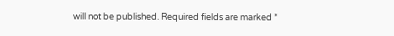will not be published. Required fields are marked *